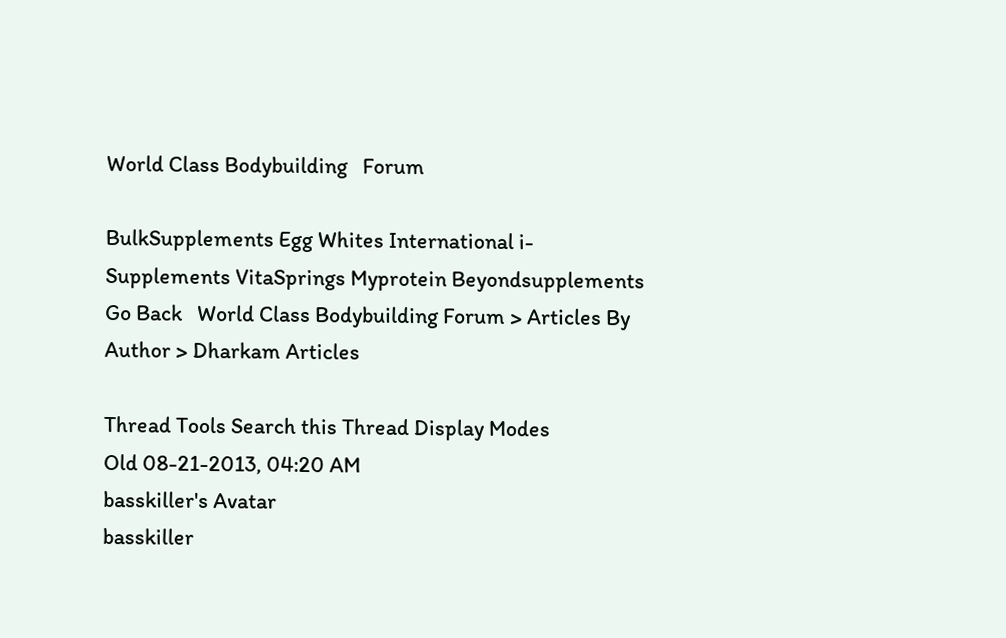World Class Bodybuilding   Forum

BulkSupplements Egg Whites International i-Supplements VitaSprings Myprotein Beyondsupplements
Go Back   World Class Bodybuilding Forum > Articles By Author > Dharkam Articles

Thread Tools Search this Thread Display Modes
Old 08-21-2013, 04:20 AM
basskiller's Avatar
basskiller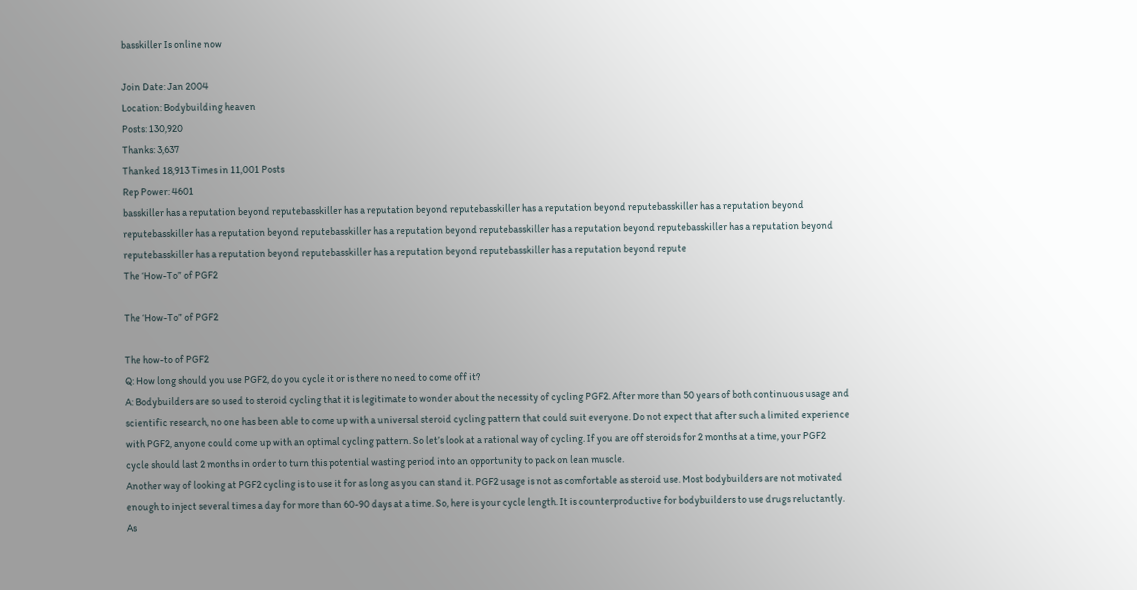basskiller Is online now

Join Date: Jan 2004
Location: Bodybuilding heaven
Posts: 130,920
Thanks: 3,637
Thanked 18,913 Times in 11,001 Posts
Rep Power: 4601
basskiller has a reputation beyond reputebasskiller has a reputation beyond reputebasskiller has a reputation beyond reputebasskiller has a reputation beyond reputebasskiller has a reputation beyond reputebasskiller has a reputation beyond reputebasskiller has a reputation beyond reputebasskiller has a reputation beyond reputebasskiller has a reputation beyond reputebasskiller has a reputation beyond reputebasskiller has a reputation beyond repute
The ‘How-To” of PGF2

The ‘How-To” of PGF2

The how-to of PGF2
Q: How long should you use PGF2, do you cycle it or is there no need to come off it?
A: Bodybuilders are so used to steroid cycling that it is legitimate to wonder about the necessity of cycling PGF2. After more than 50 years of both continuous usage and scientific research, no one has been able to come up with a universal steroid cycling pattern that could suit everyone. Do not expect that after such a limited experience with PGF2, anyone could come up with an optimal cycling pattern. So let’s look at a rational way of cycling. If you are off steroids for 2 months at a time, your PGF2 cycle should last 2 months in order to turn this potential wasting period into an opportunity to pack on lean muscle.
Another way of looking at PGF2 cycling is to use it for as long as you can stand it. PGF2 usage is not as comfortable as steroid use. Most bodybuilders are not motivated enough to inject several times a day for more than 60-90 days at a time. So, here is your cycle length. It is counterproductive for bodybuilders to use drugs reluctantly.
As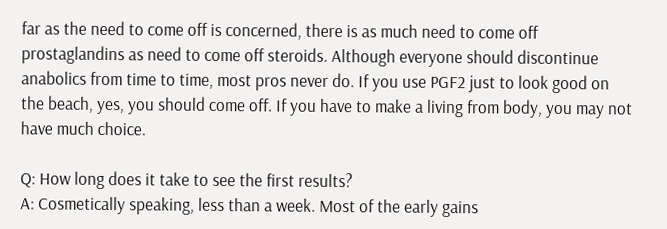far as the need to come off is concerned, there is as much need to come off prostaglandins as need to come off steroids. Although everyone should discontinue anabolics from time to time, most pros never do. If you use PGF2 just to look good on the beach, yes, you should come off. If you have to make a living from body, you may not have much choice.

Q: How long does it take to see the first results?
A: Cosmetically speaking, less than a week. Most of the early gains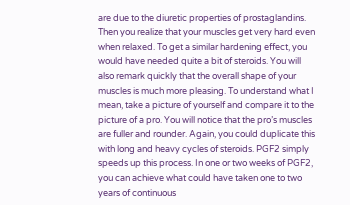are due to the diuretic properties of prostaglandins. Then you realize that your muscles get very hard even when relaxed. To get a similar hardening effect, you would have needed quite a bit of steroids. You will also remark quickly that the overall shape of your muscles is much more pleasing. To understand what I mean, take a picture of yourself and compare it to the picture of a pro. You will notice that the pro’s muscles are fuller and rounder. Again, you could duplicate this with long and heavy cycles of steroids. PGF2 simply speeds up this process. In one or two weeks of PGF2, you can achieve what could have taken one to two years of continuous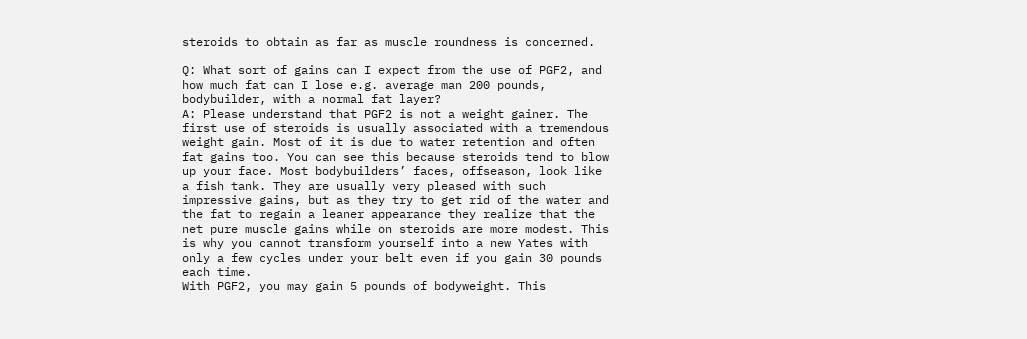steroids to obtain as far as muscle roundness is concerned.

Q: What sort of gains can I expect from the use of PGF2, and how much fat can I lose e.g. average man 200 pounds, bodybuilder, with a normal fat layer?
A: Please understand that PGF2 is not a weight gainer. The first use of steroids is usually associated with a tremendous weight gain. Most of it is due to water retention and often fat gains too. You can see this because steroids tend to blow up your face. Most bodybuilders’ faces, offseason, look like a fish tank. They are usually very pleased with such impressive gains, but as they try to get rid of the water and the fat to regain a leaner appearance they realize that the net pure muscle gains while on steroids are more modest. This is why you cannot transform yourself into a new Yates with only a few cycles under your belt even if you gain 30 pounds each time.
With PGF2, you may gain 5 pounds of bodyweight. This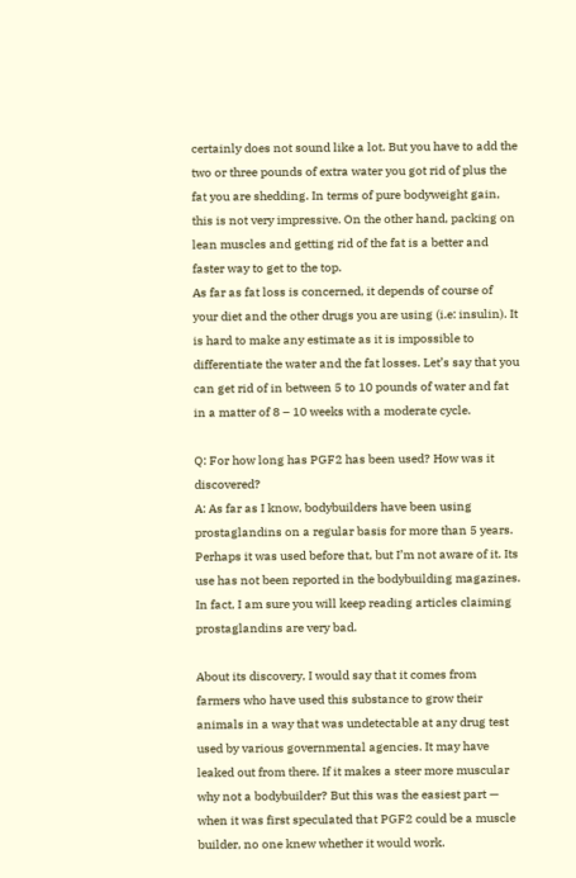certainly does not sound like a lot. But you have to add the two or three pounds of extra water you got rid of plus the fat you are shedding. In terms of pure bodyweight gain, this is not very impressive. On the other hand, packing on lean muscles and getting rid of the fat is a better and faster way to get to the top.
As far as fat loss is concerned, it depends of course of your diet and the other drugs you are using (i.e: insulin). It is hard to make any estimate as it is impossible to differentiate the water and the fat losses. Let’s say that you can get rid of in between 5 to 10 pounds of water and fat in a matter of 8 – 10 weeks with a moderate cycle.

Q: For how long has PGF2 has been used? How was it discovered?
A: As far as I know, bodybuilders have been using prostaglandins on a regular basis for more than 5 years. Perhaps it was used before that, but I’m not aware of it. Its use has not been reported in the bodybuilding magazines. In fact, I am sure you will keep reading articles claiming prostaglandins are very bad.

About its discovery, I would say that it comes from farmers who have used this substance to grow their animals in a way that was undetectable at any drug test used by various governmental agencies. It may have leaked out from there. If it makes a steer more muscular why not a bodybuilder? But this was the easiest part — when it was first speculated that PGF2 could be a muscle builder, no one knew whether it would work.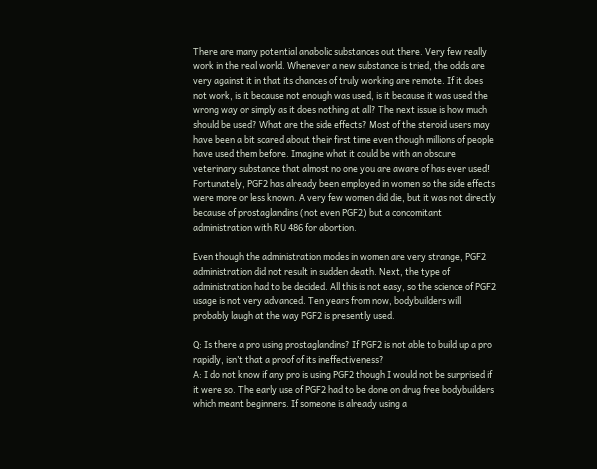There are many potential anabolic substances out there. Very few really work in the real world. Whenever a new substance is tried, the odds are very against it in that its chances of truly working are remote. If it does not work, is it because not enough was used, is it because it was used the wrong way or simply as it does nothing at all? The next issue is how much should be used? What are the side effects? Most of the steroid users may have been a bit scared about their first time even though millions of people have used them before. Imagine what it could be with an obscure veterinary substance that almost no one you are aware of has ever used! Fortunately, PGF2 has already been employed in women so the side effects were more or less known. A very few women did die, but it was not directly because of prostaglandins (not even PGF2) but a concomitant administration with RU 486 for abortion.

Even though the administration modes in women are very strange, PGF2 administration did not result in sudden death. Next, the type of administration had to be decided. All this is not easy, so the science of PGF2 usage is not very advanced. Ten years from now, bodybuilders will probably laugh at the way PGF2 is presently used.

Q: Is there a pro using prostaglandins? If PGF2 is not able to build up a pro rapidly, isn’t that a proof of its ineffectiveness?
A: I do not know if any pro is using PGF2 though I would not be surprised if it were so. The early use of PGF2 had to be done on drug free bodybuilders which meant beginners. If someone is already using a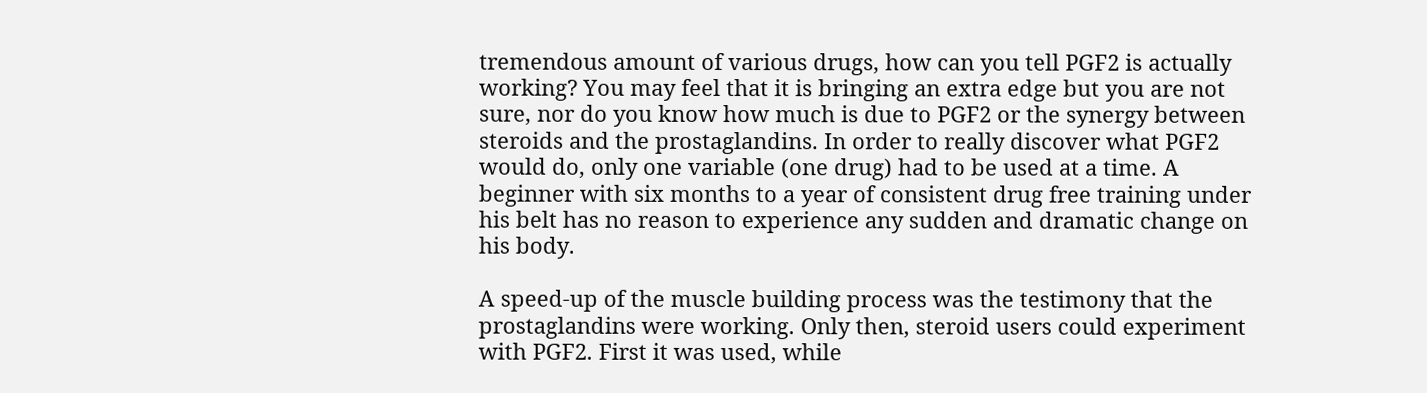tremendous amount of various drugs, how can you tell PGF2 is actually working? You may feel that it is bringing an extra edge but you are not sure, nor do you know how much is due to PGF2 or the synergy between steroids and the prostaglandins. In order to really discover what PGF2 would do, only one variable (one drug) had to be used at a time. A beginner with six months to a year of consistent drug free training under his belt has no reason to experience any sudden and dramatic change on his body.

A speed-up of the muscle building process was the testimony that the prostaglandins were working. Only then, steroid users could experiment with PGF2. First it was used, while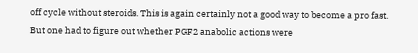off cycle without steroids. This is again certainly not a good way to become a pro fast. But one had to figure out whether PGF2 anabolic actions were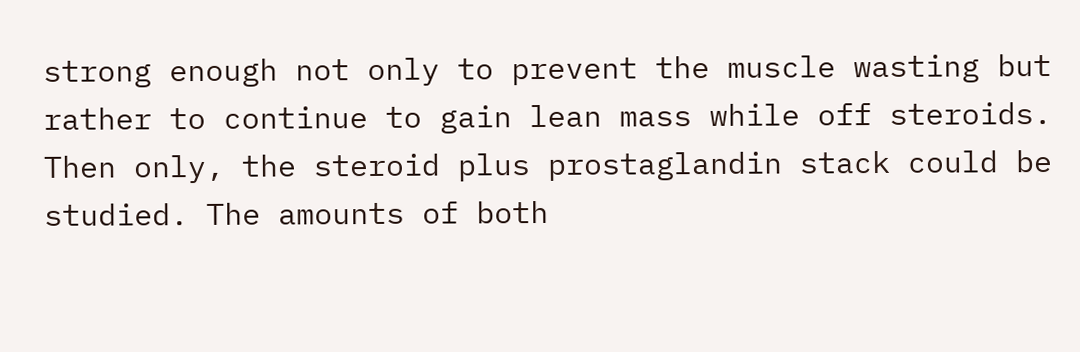strong enough not only to prevent the muscle wasting but rather to continue to gain lean mass while off steroids. Then only, the steroid plus prostaglandin stack could be studied. The amounts of both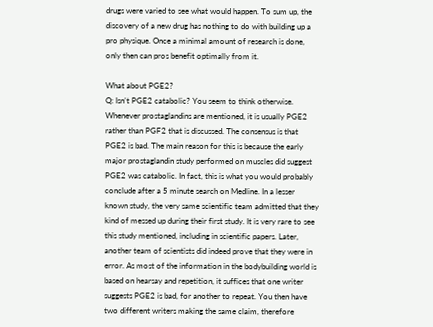drugs were varied to see what would happen. To sum up, the discovery of a new drug has nothing to do with building up a pro physique. Once a minimal amount of research is done, only then can pros benefit optimally from it.

What about PGE2?
Q: Isn’t PGE2 catabolic? You seem to think otherwise.
Whenever prostaglandins are mentioned, it is usually PGE2 rather than PGF2 that is discussed. The consensus is that PGE2 is bad. The main reason for this is because the early major prostaglandin study performed on muscles did suggest PGE2 was catabolic. In fact, this is what you would probably conclude after a 5 minute search on Medline. In a lesser known study, the very same scientific team admitted that they kind of messed up during their first study. It is very rare to see this study mentioned, including in scientific papers. Later, another team of scientists did indeed prove that they were in error. As most of the information in the bodybuilding world is based on hearsay and repetition, it suffices that one writer suggests PGE2 is bad, for another to repeat. You then have two different writers making the same claim, therefore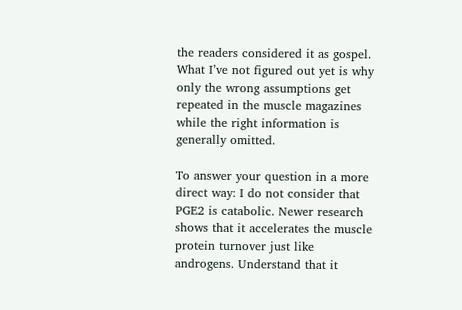the readers considered it as gospel. What I’ve not figured out yet is why only the wrong assumptions get repeated in the muscle magazines while the right information is generally omitted.

To answer your question in a more direct way: I do not consider that PGE2 is catabolic. Newer research shows that it accelerates the muscle protein turnover just like androgens. Understand that it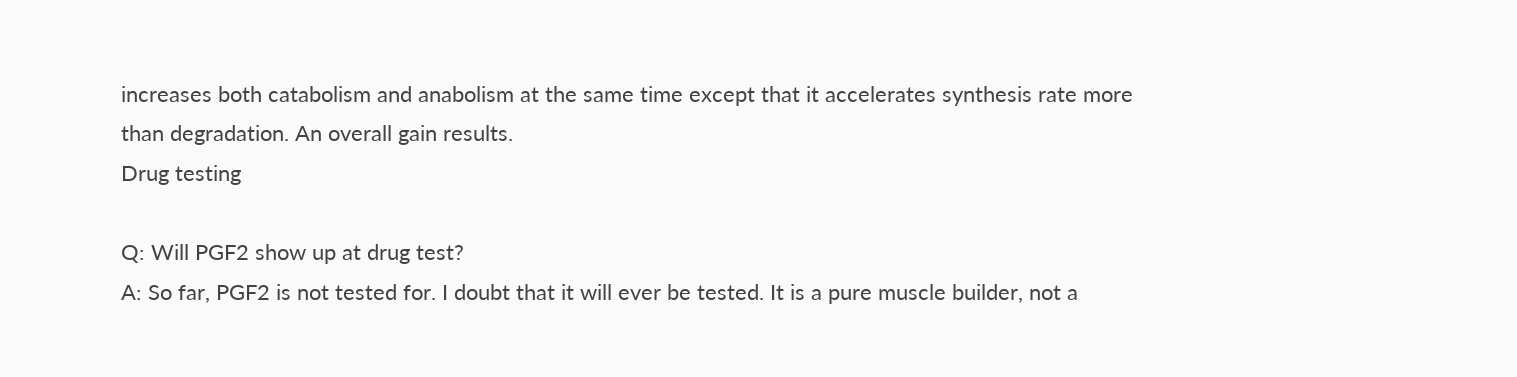increases both catabolism and anabolism at the same time except that it accelerates synthesis rate more than degradation. An overall gain results.
Drug testing

Q: Will PGF2 show up at drug test?
A: So far, PGF2 is not tested for. I doubt that it will ever be tested. It is a pure muscle builder, not a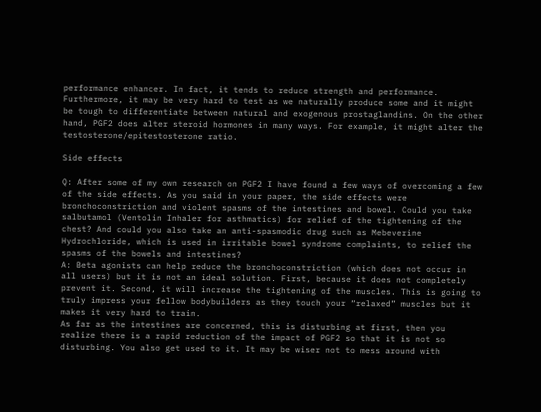performance enhancer. In fact, it tends to reduce strength and performance. Furthermore, it may be very hard to test as we naturally produce some and it might be tough to differentiate between natural and exogenous prostaglandins. On the other hand, PGF2 does alter steroid hormones in many ways. For example, it might alter the testosterone/epitestosterone ratio.

Side effects

Q: After some of my own research on PGF2 I have found a few ways of overcoming a few of the side effects. As you said in your paper, the side effects were bronchoconstriction and violent spasms of the intestines and bowel. Could you take salbutamol (Ventolin Inhaler for asthmatics) for relief of the tightening of the chest? And could you also take an anti-spasmodic drug such as Mebeverine Hydrochloride, which is used in irritable bowel syndrome complaints, to relief the spasms of the bowels and intestines?
A: Beta agonists can help reduce the bronchoconstriction (which does not occur in all users) but it is not an ideal solution. First, because it does not completely prevent it. Second, it will increase the tightening of the muscles. This is going to truly impress your fellow bodybuilders as they touch your “relaxed” muscles but it makes it very hard to train.
As far as the intestines are concerned, this is disturbing at first, then you realize there is a rapid reduction of the impact of PGF2 so that it is not so disturbing. You also get used to it. It may be wiser not to mess around with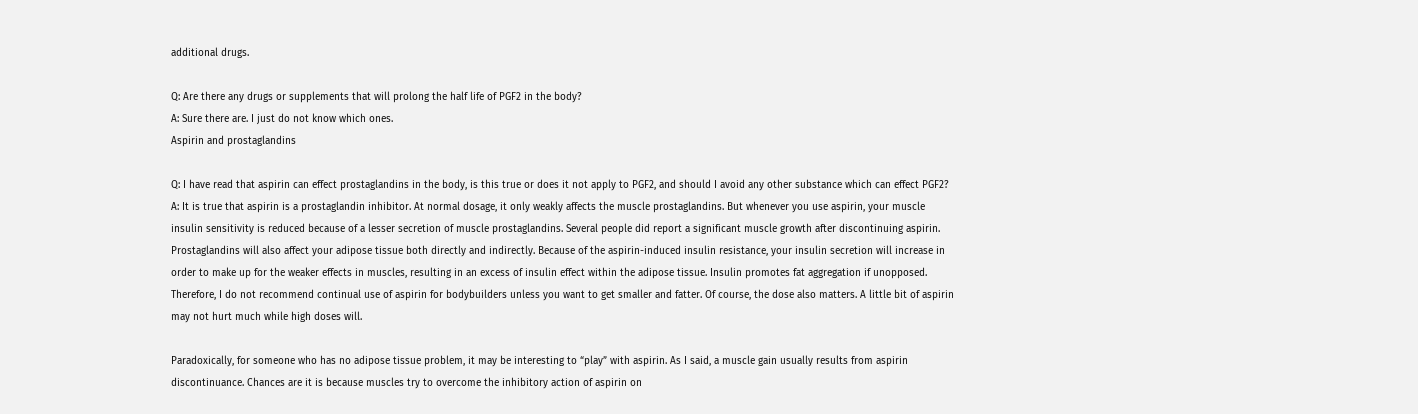additional drugs.

Q: Are there any drugs or supplements that will prolong the half life of PGF2 in the body?
A: Sure there are. I just do not know which ones.
Aspirin and prostaglandins

Q: I have read that aspirin can effect prostaglandins in the body, is this true or does it not apply to PGF2, and should I avoid any other substance which can effect PGF2?
A: It is true that aspirin is a prostaglandin inhibitor. At normal dosage, it only weakly affects the muscle prostaglandins. But whenever you use aspirin, your muscle insulin sensitivity is reduced because of a lesser secretion of muscle prostaglandins. Several people did report a significant muscle growth after discontinuing aspirin. Prostaglandins will also affect your adipose tissue both directly and indirectly. Because of the aspirin-induced insulin resistance, your insulin secretion will increase in order to make up for the weaker effects in muscles, resulting in an excess of insulin effect within the adipose tissue. Insulin promotes fat aggregation if unopposed. Therefore, I do not recommend continual use of aspirin for bodybuilders unless you want to get smaller and fatter. Of course, the dose also matters. A little bit of aspirin may not hurt much while high doses will.

Paradoxically, for someone who has no adipose tissue problem, it may be interesting to “play” with aspirin. As I said, a muscle gain usually results from aspirin discontinuance. Chances are it is because muscles try to overcome the inhibitory action of aspirin on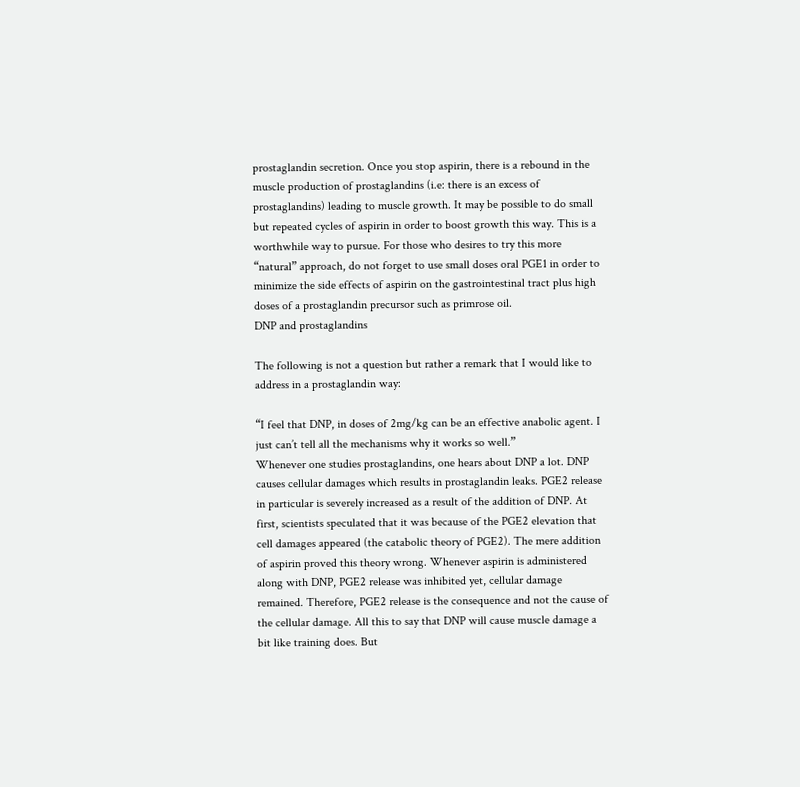prostaglandin secretion. Once you stop aspirin, there is a rebound in the muscle production of prostaglandins (i.e: there is an excess of prostaglandins) leading to muscle growth. It may be possible to do small but repeated cycles of aspirin in order to boost growth this way. This is a worthwhile way to pursue. For those who desires to try this more “natural” approach, do not forget to use small doses oral PGE1 in order to minimize the side effects of aspirin on the gastrointestinal tract plus high doses of a prostaglandin precursor such as primrose oil.
DNP and prostaglandins

The following is not a question but rather a remark that I would like to address in a prostaglandin way:

“I feel that DNP, in doses of 2mg/kg can be an effective anabolic agent. I just can’t tell all the mechanisms why it works so well.”
Whenever one studies prostaglandins, one hears about DNP a lot. DNP causes cellular damages which results in prostaglandin leaks. PGE2 release in particular is severely increased as a result of the addition of DNP. At first, scientists speculated that it was because of the PGE2 elevation that cell damages appeared (the catabolic theory of PGE2). The mere addition of aspirin proved this theory wrong. Whenever aspirin is administered along with DNP, PGE2 release was inhibited yet, cellular damage remained. Therefore, PGE2 release is the consequence and not the cause of the cellular damage. All this to say that DNP will cause muscle damage a bit like training does. But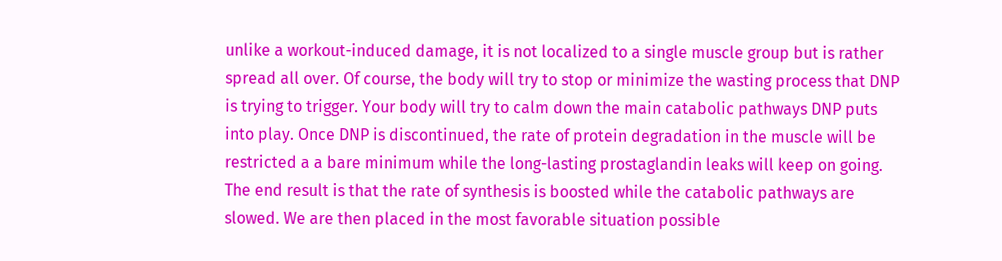unlike a workout-induced damage, it is not localized to a single muscle group but is rather spread all over. Of course, the body will try to stop or minimize the wasting process that DNP is trying to trigger. Your body will try to calm down the main catabolic pathways DNP puts into play. Once DNP is discontinued, the rate of protein degradation in the muscle will be restricted a a bare minimum while the long-lasting prostaglandin leaks will keep on going. The end result is that the rate of synthesis is boosted while the catabolic pathways are slowed. We are then placed in the most favorable situation possible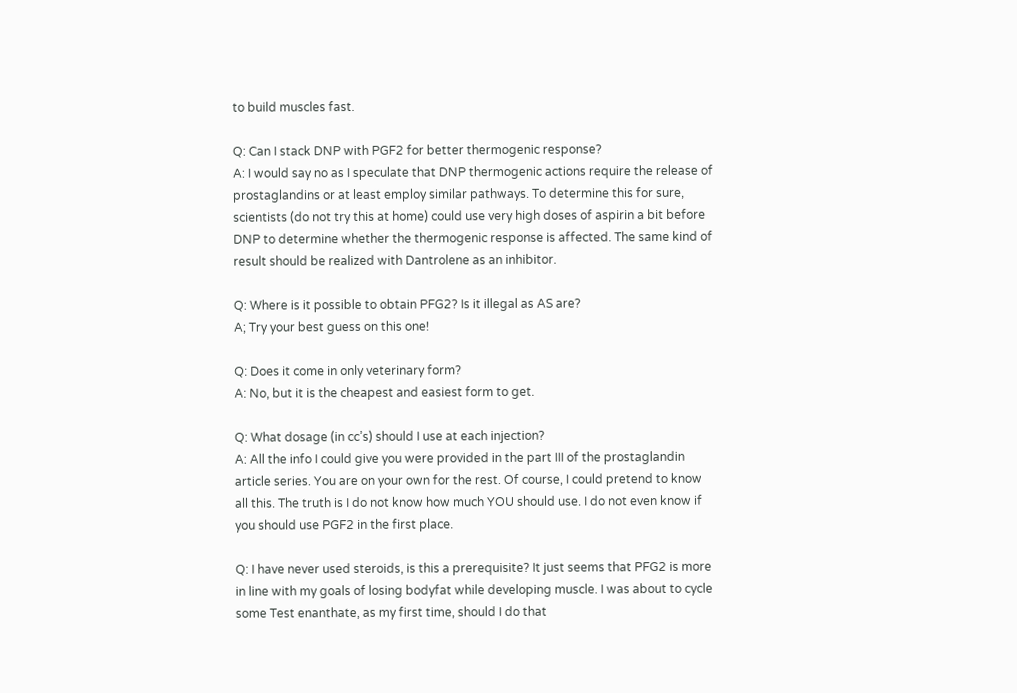to build muscles fast.

Q: Can I stack DNP with PGF2 for better thermogenic response?
A: I would say no as I speculate that DNP thermogenic actions require the release of prostaglandins or at least employ similar pathways. To determine this for sure, scientists (do not try this at home) could use very high doses of aspirin a bit before DNP to determine whether the thermogenic response is affected. The same kind of result should be realized with Dantrolene as an inhibitor.

Q: Where is it possible to obtain PFG2? Is it illegal as AS are?
A; Try your best guess on this one!

Q: Does it come in only veterinary form?
A: No, but it is the cheapest and easiest form to get.

Q: What dosage (in cc’s) should I use at each injection?
A: All the info I could give you were provided in the part III of the prostaglandin article series. You are on your own for the rest. Of course, I could pretend to know all this. The truth is I do not know how much YOU should use. I do not even know if you should use PGF2 in the first place.

Q: I have never used steroids, is this a prerequisite? It just seems that PFG2 is more in line with my goals of losing bodyfat while developing muscle. I was about to cycle some Test enanthate, as my first time, should I do that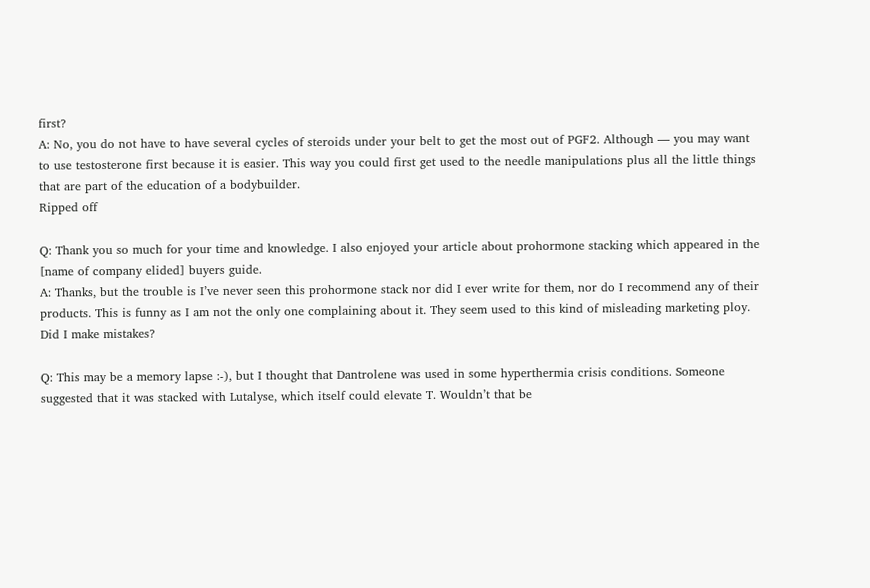first?
A: No, you do not have to have several cycles of steroids under your belt to get the most out of PGF2. Although — you may want to use testosterone first because it is easier. This way you could first get used to the needle manipulations plus all the little things that are part of the education of a bodybuilder.
Ripped off

Q: Thank you so much for your time and knowledge. I also enjoyed your article about prohormone stacking which appeared in the [name of company elided] buyers guide.
A: Thanks, but the trouble is I’ve never seen this prohormone stack nor did I ever write for them, nor do I recommend any of their products. This is funny as I am not the only one complaining about it. They seem used to this kind of misleading marketing ploy.
Did I make mistakes?

Q: This may be a memory lapse :-), but I thought that Dantrolene was used in some hyperthermia crisis conditions. Someone suggested that it was stacked with Lutalyse, which itself could elevate T. Wouldn’t that be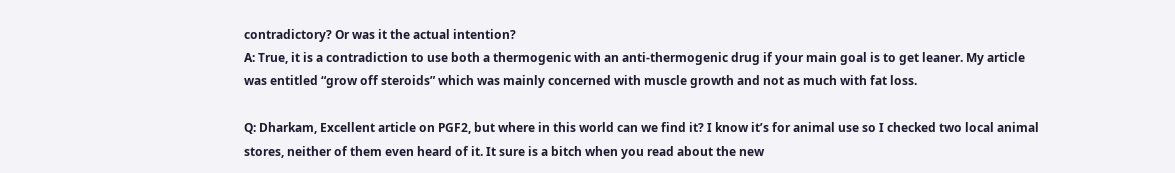contradictory? Or was it the actual intention?
A: True, it is a contradiction to use both a thermogenic with an anti-thermogenic drug if your main goal is to get leaner. My article was entitled “grow off steroids” which was mainly concerned with muscle growth and not as much with fat loss.

Q: Dharkam, Excellent article on PGF2, but where in this world can we find it? I know it’s for animal use so I checked two local animal stores, neither of them even heard of it. It sure is a bitch when you read about the new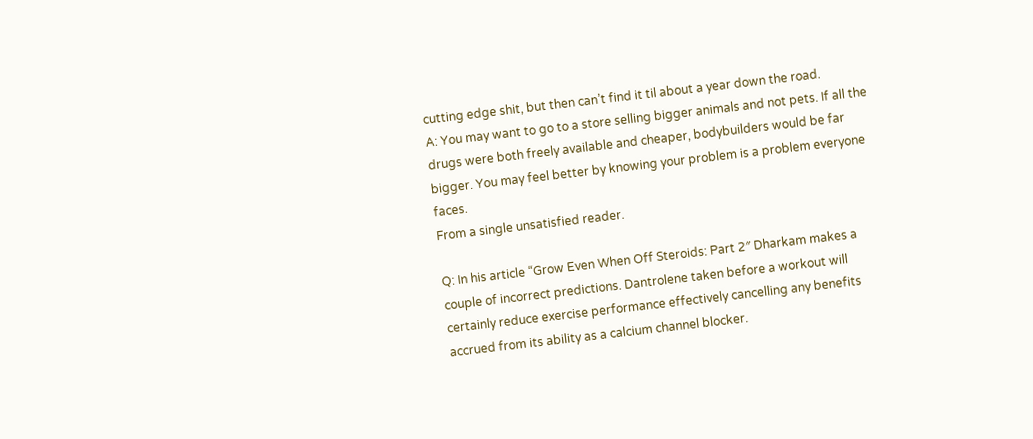cutting edge shit, but then can’t find it til about a year down the road.
A: You may want to go to a store selling bigger animals and not pets. If all the drugs were both freely available and cheaper, bodybuilders would be far bigger. You may feel better by knowing your problem is a problem everyone faces.
From a single unsatisfied reader.

Q: In his article “Grow Even When Off Steroids: Part 2″ Dharkam makes a couple of incorrect predictions. Dantrolene taken before a workout will certainly reduce exercise performance effectively cancelling any benefits accrued from its ability as a calcium channel blocker.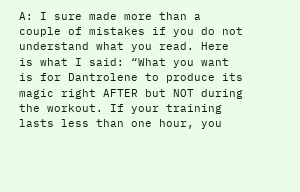A: I sure made more than a couple of mistakes if you do not understand what you read. Here is what I said: “What you want is for Dantrolene to produce its magic right AFTER but NOT during the workout. If your training lasts less than one hour, you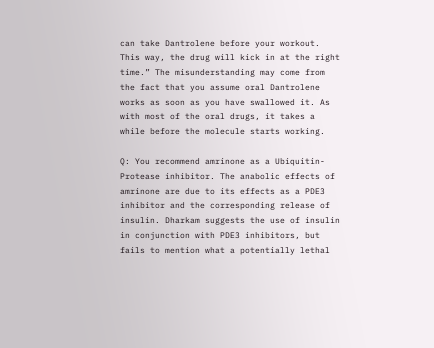can take Dantrolene before your workout. This way, the drug will kick in at the right time.” The misunderstanding may come from the fact that you assume oral Dantrolene works as soon as you have swallowed it. As with most of the oral drugs, it takes a while before the molecule starts working.

Q: You recommend amrinone as a Ubiquitin-Protease inhibitor. The anabolic effects of amrinone are due to its effects as a PDE3 inhibitor and the corresponding release of insulin. Dharkam suggests the use of insulin in conjunction with PDE3 inhibitors, but fails to mention what a potentially lethal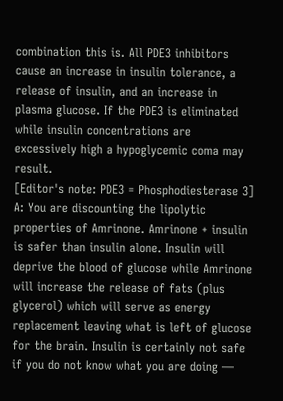combination this is. All PDE3 inhibitors cause an increase in insulin tolerance, a release of insulin, and an increase in plasma glucose. If the PDE3 is eliminated while insulin concentrations are excessively high a hypoglycemic coma may result.
[Editor's note: PDE3 = Phosphodiesterase 3]
A: You are discounting the lipolytic properties of Amrinone. Amrinone + insulin is safer than insulin alone. Insulin will deprive the blood of glucose while Amrinone will increase the release of fats (plus glycerol) which will serve as energy replacement leaving what is left of glucose for the brain. Insulin is certainly not safe if you do not know what you are doing —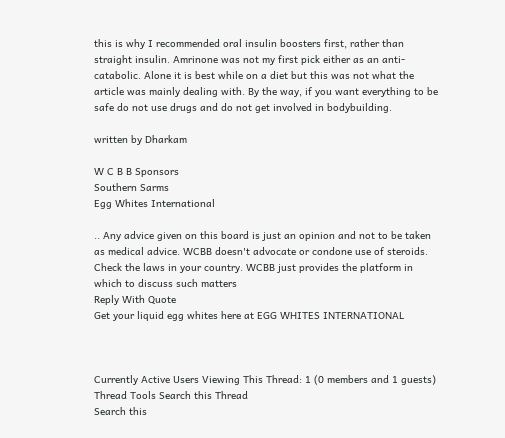this is why I recommended oral insulin boosters first, rather than straight insulin. Amrinone was not my first pick either as an anti-catabolic. Alone it is best while on a diet but this was not what the article was mainly dealing with. By the way, if you want everything to be safe do not use drugs and do not get involved in bodybuilding.

written by Dharkam

W C B B Sponsors
Southern Sarms
Egg Whites International

.. Any advice given on this board is just an opinion and not to be taken as medical advice. WCBB doesn't advocate or condone use of steroids. Check the laws in your country. WCBB just provides the platform in which to discuss such matters
Reply With Quote
Get your liquid egg whites here at EGG WHITES INTERNATIONAL



Currently Active Users Viewing This Thread: 1 (0 members and 1 guests)
Thread Tools Search this Thread
Search this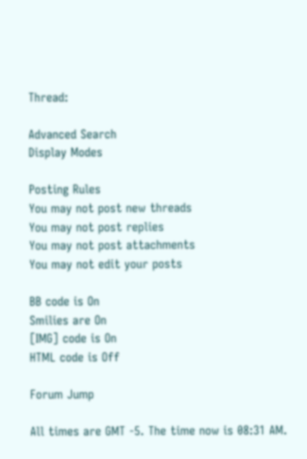Thread:

Advanced Search
Display Modes

Posting Rules
You may not post new threads
You may not post replies
You may not post attachments
You may not edit your posts

BB code is On
Smilies are On
[IMG] code is On
HTML code is Off

Forum Jump

All times are GMT -5. The time now is 08:31 AM.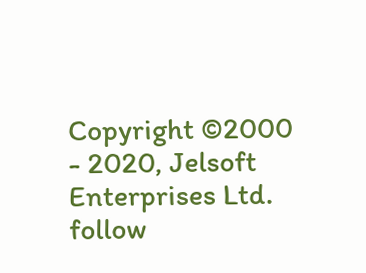Copyright ©2000 - 2020, Jelsoft Enterprises Ltd.
follow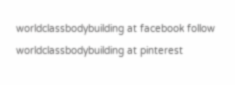worldclassbodybuilding at facebook follow worldclassbodybuilding at pinterest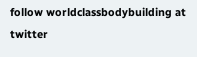follow worldclassbodybuilding at twitter